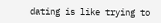dating is like trying to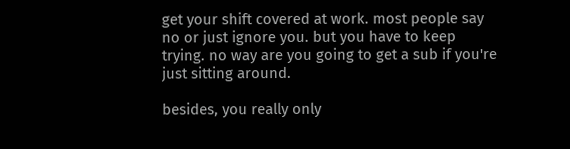get your shift covered at work. most people say no or just ignore you. but you have to keep trying. no way are you going to get a sub if you're just sitting around.

besides, you really only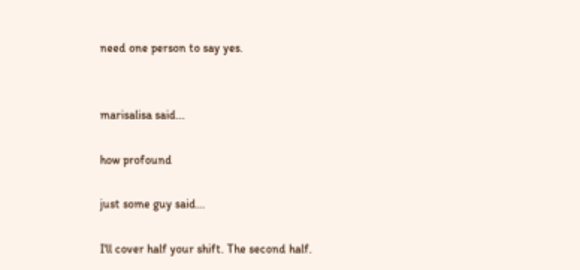need one person to say yes.


marisalisa said...

how profound

just some guy said...

I'll cover half your shift. The second half.